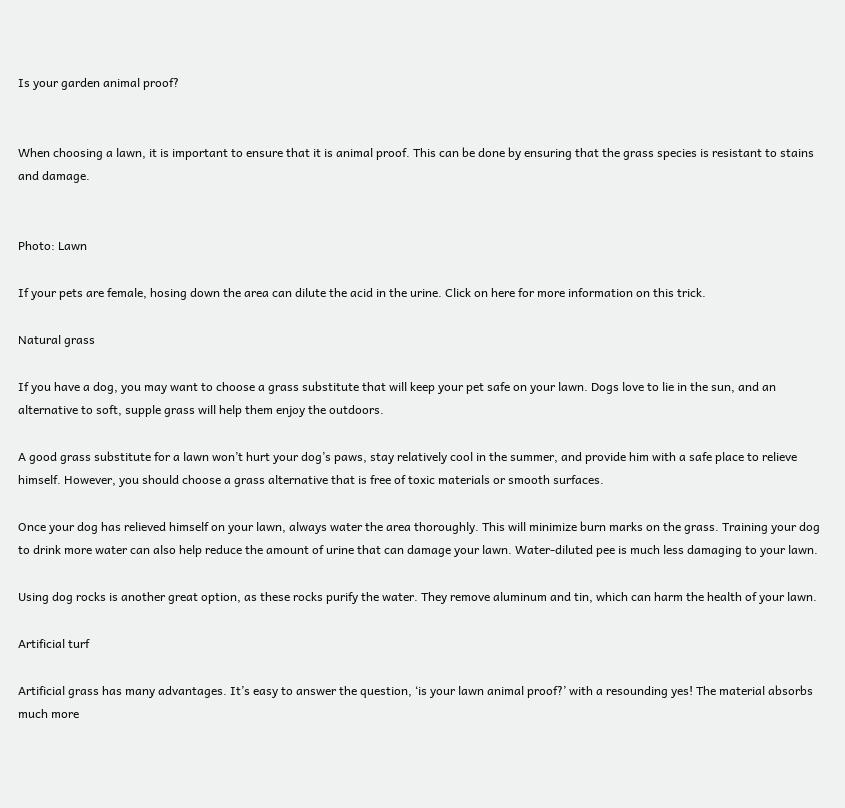Is your garden animal proof?


When choosing a lawn, it is important to ensure that it is animal proof. This can be done by ensuring that the grass species is resistant to stains and damage.


Photo: Lawn

If your pets are female, hosing down the area can dilute the acid in the urine. Click on here for more information on this trick.

Natural grass

If you have a dog, you may want to choose a grass substitute that will keep your pet safe on your lawn. Dogs love to lie in the sun, and an alternative to soft, supple grass will help them enjoy the outdoors.

A good grass substitute for a lawn won’t hurt your dog’s paws, stay relatively cool in the summer, and provide him with a safe place to relieve himself. However, you should choose a grass alternative that is free of toxic materials or smooth surfaces.

Once your dog has relieved himself on your lawn, always water the area thoroughly. This will minimize burn marks on the grass. Training your dog to drink more water can also help reduce the amount of urine that can damage your lawn. Water-diluted pee is much less damaging to your lawn.

Using dog rocks is another great option, as these rocks purify the water. They remove aluminum and tin, which can harm the health of your lawn.

Artificial turf

Artificial grass has many advantages. It’s easy to answer the question, ‘is your lawn animal proof?’ with a resounding yes! The material absorbs much more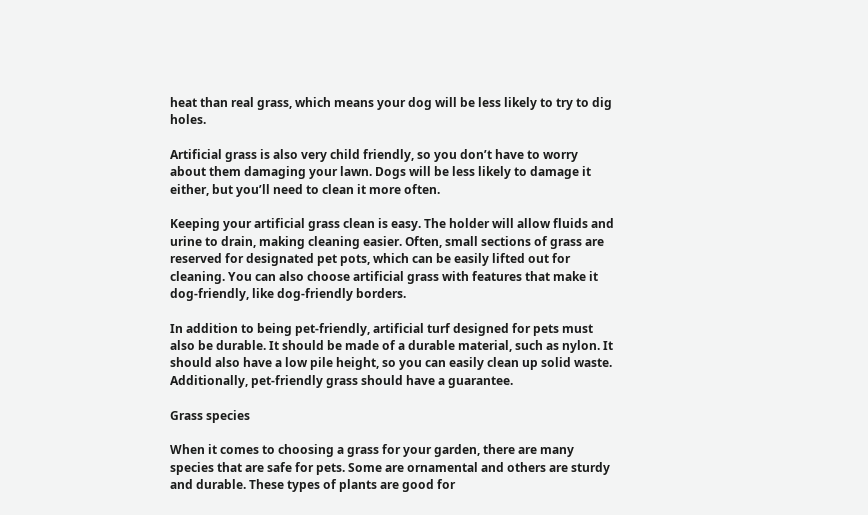heat than real grass, which means your dog will be less likely to try to dig holes.

Artificial grass is also very child friendly, so you don’t have to worry about them damaging your lawn. Dogs will be less likely to damage it either, but you’ll need to clean it more often.

Keeping your artificial grass clean is easy. The holder will allow fluids and urine to drain, making cleaning easier. Often, small sections of grass are reserved for designated pet pots, which can be easily lifted out for cleaning. You can also choose artificial grass with features that make it dog-friendly, like dog-friendly borders.

In addition to being pet-friendly, artificial turf designed for pets must also be durable. It should be made of a durable material, such as nylon. It should also have a low pile height, so you can easily clean up solid waste. Additionally, pet-friendly grass should have a guarantee.

Grass species

When it comes to choosing a grass for your garden, there are many species that are safe for pets. Some are ornamental and others are sturdy and durable. These types of plants are good for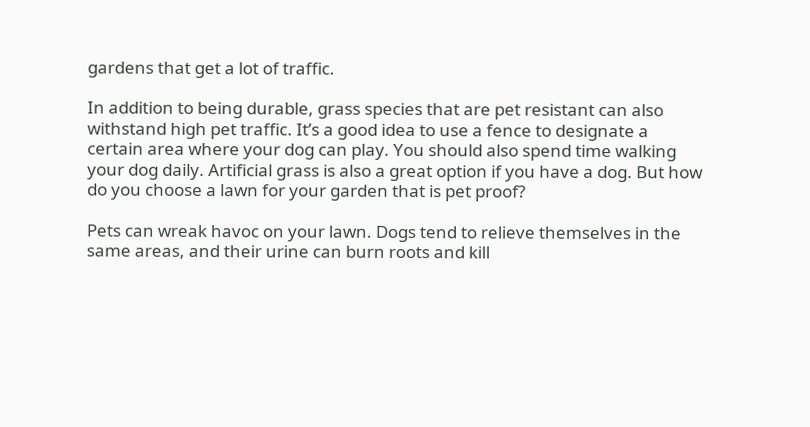gardens that get a lot of traffic.

In addition to being durable, grass species that are pet resistant can also withstand high pet traffic. It’s a good idea to use a fence to designate a certain area where your dog can play. You should also spend time walking your dog daily. Artificial grass is also a great option if you have a dog. But how do you choose a lawn for your garden that is pet proof?

Pets can wreak havoc on your lawn. Dogs tend to relieve themselves in the same areas, and their urine can burn roots and kill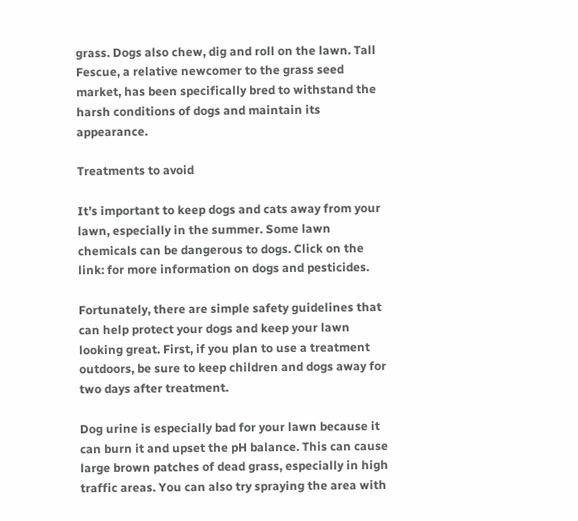grass. Dogs also chew, dig and roll on the lawn. Tall Fescue, a relative newcomer to the grass seed market, has been specifically bred to withstand the harsh conditions of dogs and maintain its appearance.

Treatments to avoid

It’s important to keep dogs and cats away from your lawn, especially in the summer. Some lawn chemicals can be dangerous to dogs. Click on the link: for more information on dogs and pesticides.

Fortunately, there are simple safety guidelines that can help protect your dogs and keep your lawn looking great. First, if you plan to use a treatment outdoors, be sure to keep children and dogs away for two days after treatment.

Dog urine is especially bad for your lawn because it can burn it and upset the pH balance. This can cause large brown patches of dead grass, especially in high traffic areas. You can also try spraying the area with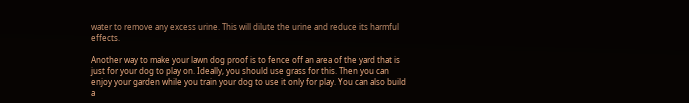water to remove any excess urine. This will dilute the urine and reduce its harmful effects.

Another way to make your lawn dog proof is to fence off an area of the yard that is just for your dog to play on. Ideally, you should use grass for this. Then you can enjoy your garden while you train your dog to use it only for play. You can also build a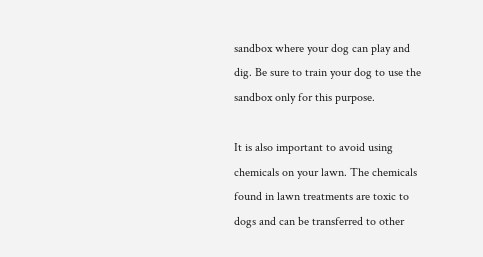sandbox where your dog can play and dig. Be sure to train your dog to use the sandbox only for this purpose.

It is also important to avoid using chemicals on your lawn. The chemicals found in lawn treatments are toxic to dogs and can be transferred to other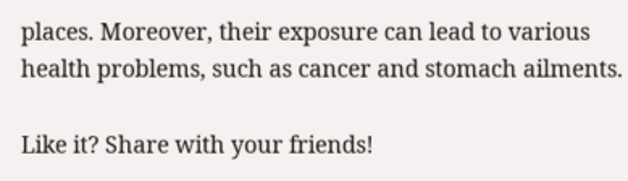places. Moreover, their exposure can lead to various health problems, such as cancer and stomach ailments.

Like it? Share with your friends!